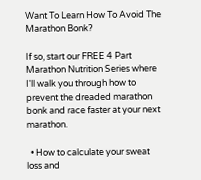Want To Learn How To Avoid The Marathon Bonk?

If so, start our FREE 4 Part Marathon Nutrition Series where I'll walk you through how to prevent the dreaded marathon bonk and race faster at your next marathon.

  • How to calculate your sweat loss and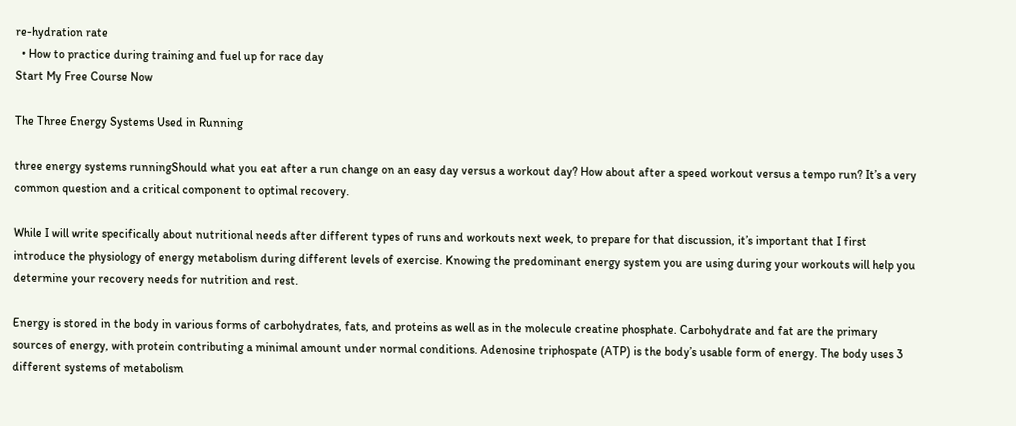re-hydration rate
  • How to practice during training and fuel up for race day
Start My Free Course Now

The Three Energy Systems Used in Running

three energy systems runningShould what you eat after a run change on an easy day versus a workout day? How about after a speed workout versus a tempo run? It’s a very common question and a critical component to optimal recovery.

While I will write specifically about nutritional needs after different types of runs and workouts next week, to prepare for that discussion, it’s important that I first introduce the physiology of energy metabolism during different levels of exercise. Knowing the predominant energy system you are using during your workouts will help you determine your recovery needs for nutrition and rest.

Energy is stored in the body in various forms of carbohydrates, fats, and proteins as well as in the molecule creatine phosphate. Carbohydrate and fat are the primary sources of energy, with protein contributing a minimal amount under normal conditions. Adenosine triphospate (ATP) is the body’s usable form of energy. The body uses 3 different systems of metabolism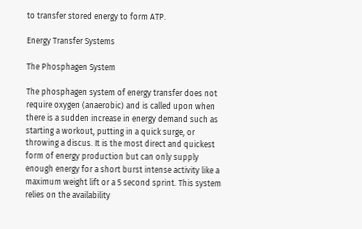to transfer stored energy to form ATP.

Energy Transfer Systems

The Phosphagen System

The phosphagen system of energy transfer does not require oxygen (anaerobic) and is called upon when there is a sudden increase in energy demand such as starting a workout, putting in a quick surge, or throwing a discus. It is the most direct and quickest form of energy production but can only supply enough energy for a short burst intense activity like a maximum weight lift or a 5 second sprint. This system relies on the availability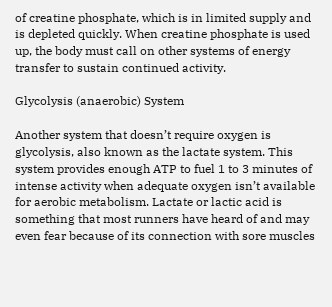of creatine phosphate, which is in limited supply and is depleted quickly. When creatine phosphate is used up, the body must call on other systems of energy transfer to sustain continued activity.

Glycolysis (anaerobic) System

Another system that doesn’t require oxygen is glycolysis, also known as the lactate system. This system provides enough ATP to fuel 1 to 3 minutes of intense activity when adequate oxygen isn’t available for aerobic metabolism. Lactate or lactic acid is something that most runners have heard of and may even fear because of its connection with sore muscles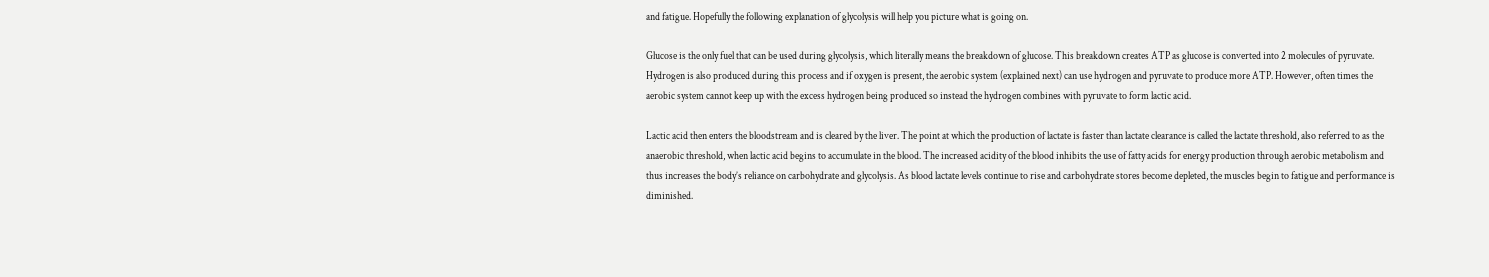and fatigue. Hopefully the following explanation of glycolysis will help you picture what is going on.

Glucose is the only fuel that can be used during glycolysis, which literally means the breakdown of glucose. This breakdown creates ATP as glucose is converted into 2 molecules of pyruvate. Hydrogen is also produced during this process and if oxygen is present, the aerobic system (explained next) can use hydrogen and pyruvate to produce more ATP. However, often times the aerobic system cannot keep up with the excess hydrogen being produced so instead the hydrogen combines with pyruvate to form lactic acid.

Lactic acid then enters the bloodstream and is cleared by the liver. The point at which the production of lactate is faster than lactate clearance is called the lactate threshold, also referred to as the anaerobic threshold, when lactic acid begins to accumulate in the blood. The increased acidity of the blood inhibits the use of fatty acids for energy production through aerobic metabolism and thus increases the body’s reliance on carbohydrate and glycolysis. As blood lactate levels continue to rise and carbohydrate stores become depleted, the muscles begin to fatigue and performance is diminished.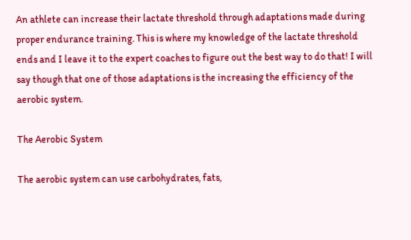An athlete can increase their lactate threshold through adaptations made during proper endurance training. This is where my knowledge of the lactate threshold ends and I leave it to the expert coaches to figure out the best way to do that! I will say though that one of those adaptations is the increasing the efficiency of the aerobic system.

The Aerobic System

The aerobic system can use carbohydrates, fats,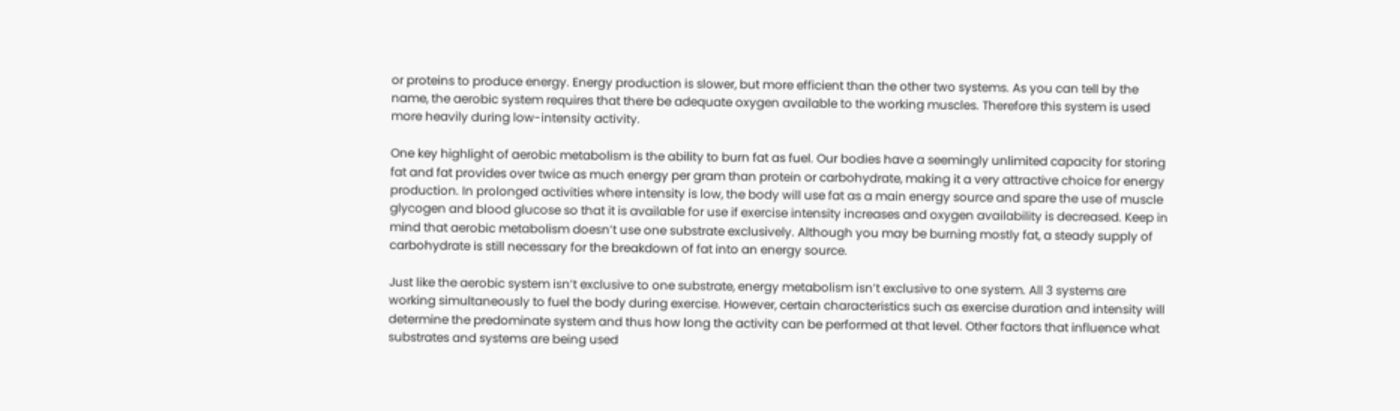or proteins to produce energy. Energy production is slower, but more efficient than the other two systems. As you can tell by the name, the aerobic system requires that there be adequate oxygen available to the working muscles. Therefore this system is used more heavily during low-intensity activity.

One key highlight of aerobic metabolism is the ability to burn fat as fuel. Our bodies have a seemingly unlimited capacity for storing fat and fat provides over twice as much energy per gram than protein or carbohydrate, making it a very attractive choice for energy production. In prolonged activities where intensity is low, the body will use fat as a main energy source and spare the use of muscle glycogen and blood glucose so that it is available for use if exercise intensity increases and oxygen availability is decreased. Keep in mind that aerobic metabolism doesn’t use one substrate exclusively. Although you may be burning mostly fat, a steady supply of carbohydrate is still necessary for the breakdown of fat into an energy source.

Just like the aerobic system isn’t exclusive to one substrate, energy metabolism isn’t exclusive to one system. All 3 systems are working simultaneously to fuel the body during exercise. However, certain characteristics such as exercise duration and intensity will determine the predominate system and thus how long the activity can be performed at that level. Other factors that influence what substrates and systems are being used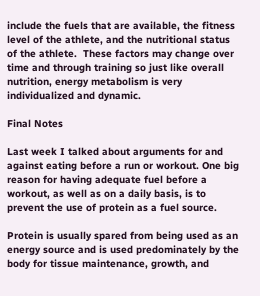include the fuels that are available, the fitness level of the athlete, and the nutritional status of the athlete.  These factors may change over time and through training so just like overall nutrition, energy metabolism is very individualized and dynamic.

Final Notes

Last week I talked about arguments for and against eating before a run or workout. One big reason for having adequate fuel before a workout, as well as on a daily basis, is to prevent the use of protein as a fuel source.

Protein is usually spared from being used as an energy source and is used predominately by the body for tissue maintenance, growth, and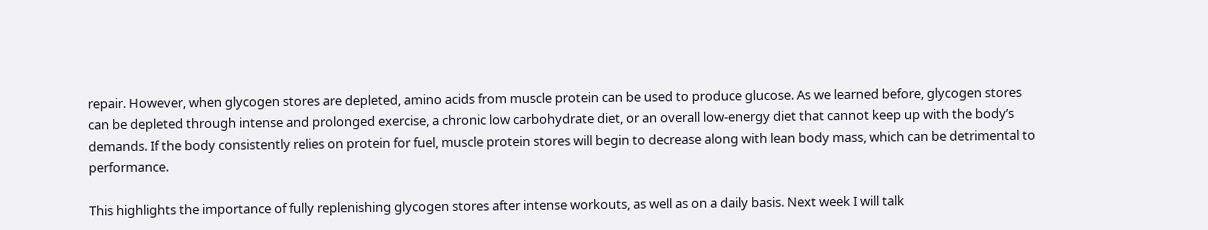repair. However, when glycogen stores are depleted, amino acids from muscle protein can be used to produce glucose. As we learned before, glycogen stores can be depleted through intense and prolonged exercise, a chronic low carbohydrate diet, or an overall low-energy diet that cannot keep up with the body’s demands. If the body consistently relies on protein for fuel, muscle protein stores will begin to decrease along with lean body mass, which can be detrimental to performance.

This highlights the importance of fully replenishing glycogen stores after intense workouts, as well as on a daily basis. Next week I will talk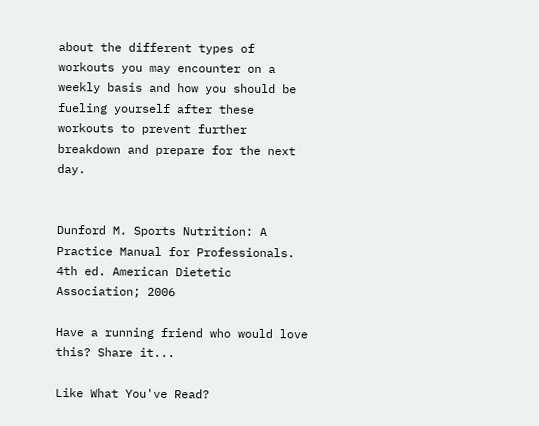about the different types of workouts you may encounter on a weekly basis and how you should be fueling yourself after these workouts to prevent further breakdown and prepare for the next day.


Dunford M. Sports Nutrition: A Practice Manual for Professionals. 4th ed. American Dietetic Association; 2006

Have a running friend who would love this? Share it...

Like What You've Read?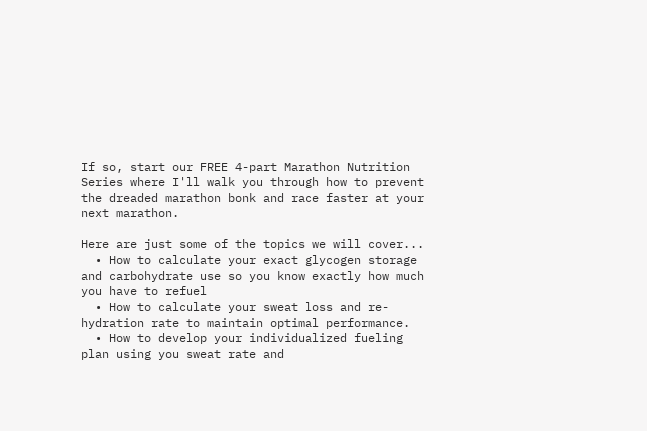If so, start our FREE 4-part Marathon Nutrition Series where I'll walk you through how to prevent the dreaded marathon bonk and race faster at your next marathon.

Here are just some of the topics we will cover...
  • How to calculate your exact glycogen storage and carbohydrate use so you know exactly how much you have to refuel
  • How to calculate your sweat loss and re-hydration rate to maintain optimal performance.
  • How to develop your individualized fueling plan using you sweat rate and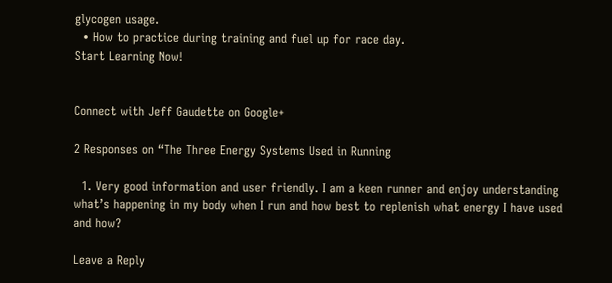glycogen usage.
  • How to practice during training and fuel up for race day.
Start Learning Now!


Connect with Jeff Gaudette on Google+

2 Responses on “The Three Energy Systems Used in Running

  1. Very good information and user friendly. I am a keen runner and enjoy understanding what’s happening in my body when I run and how best to replenish what energy I have used and how?

Leave a Reply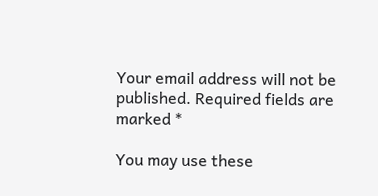Your email address will not be published. Required fields are marked *

You may use these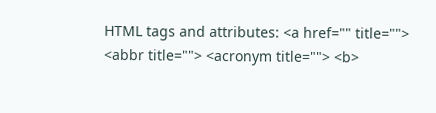HTML tags and attributes: <a href="" title=""> <abbr title=""> <acronym title=""> <b>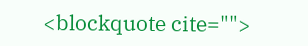<blockquote cite="">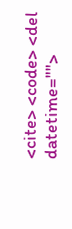<cite> <code> <del datetime="">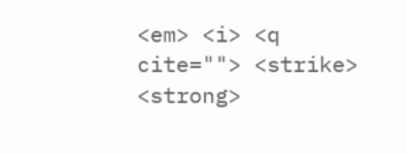<em> <i> <q cite=""> <strike> <strong>